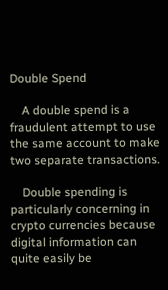Double Spend

    A double spend is a fraudulent attempt to use the same account to make two separate transactions.

    Double spending is particularly concerning in crypto currencies because digital information can quite easily be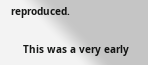reproduced.

    This was a very early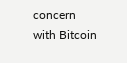concern with Bitcoin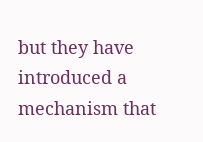but they have introduced a mechanism that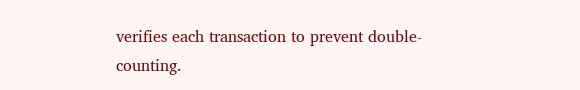verifies each transaction to prevent double-counting.